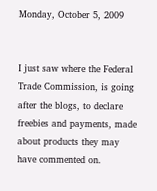Monday, October 5, 2009


I just saw where the Federal Trade Commission, is going after the blogs, to declare freebies and payments, made about products they may have commented on.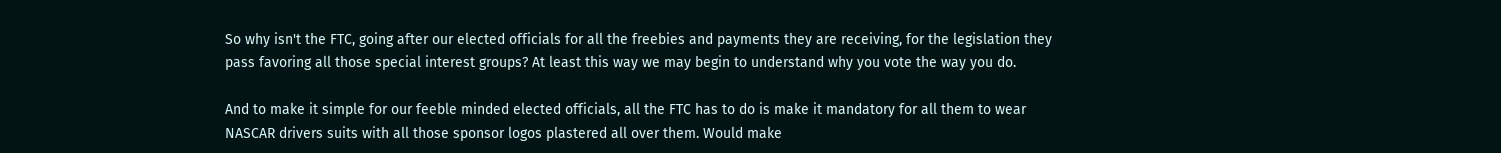So why isn't the FTC, going after our elected officials for all the freebies and payments they are receiving, for the legislation they pass favoring all those special interest groups? At least this way we may begin to understand why you vote the way you do.

And to make it simple for our feeble minded elected officials, all the FTC has to do is make it mandatory for all them to wear NASCAR drivers suits with all those sponsor logos plastered all over them. Would make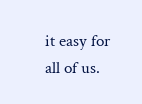it easy for all of us.